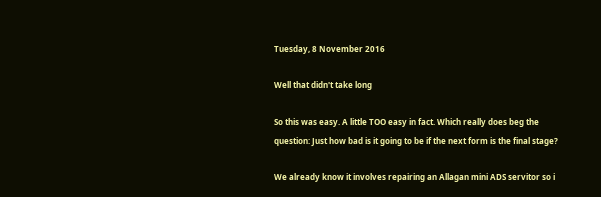Tuesday, 8 November 2016

Well that didn't take long

So this was easy. A little TOO easy in fact. Which really does beg the question: Just how bad is it going to be if the next form is the final stage?

We already know it involves repairing an Allagan mini ADS servitor so i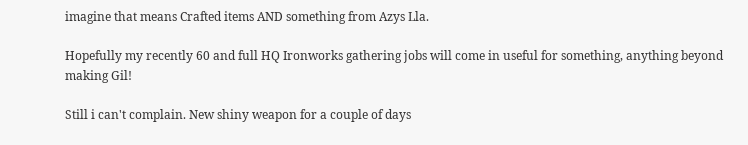imagine that means Crafted items AND something from Azys Lla.

Hopefully my recently 60 and full HQ Ironworks gathering jobs will come in useful for something, anything beyond making Gil!

Still i can't complain. New shiny weapon for a couple of days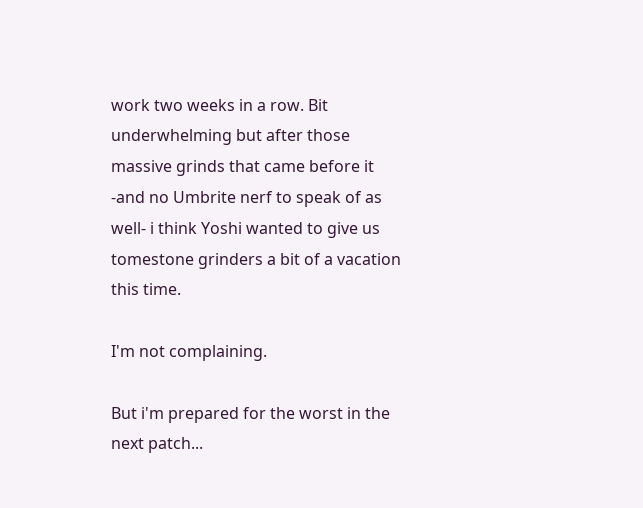work two weeks in a row. Bit underwhelming but after those massive grinds that came before it -and no Umbrite nerf to speak of as well- i think Yoshi wanted to give us tomestone grinders a bit of a vacation this time.

I'm not complaining.

But i'm prepared for the worst in the next patch...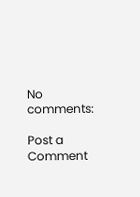No comments:

Post a Comment